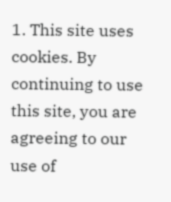1. This site uses cookies. By continuing to use this site, you are agreeing to our use of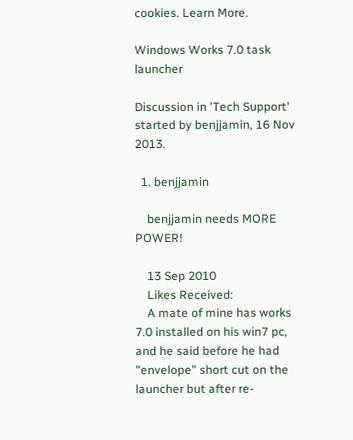cookies. Learn More.

Windows Works 7.0 task launcher

Discussion in 'Tech Support' started by benjjamin, 16 Nov 2013.

  1. benjjamin

    benjjamin needs MORE POWER!

    13 Sep 2010
    Likes Received:
    A mate of mine has works 7.0 installed on his win7 pc, and he said before he had "envelope" short cut on the launcher but after re-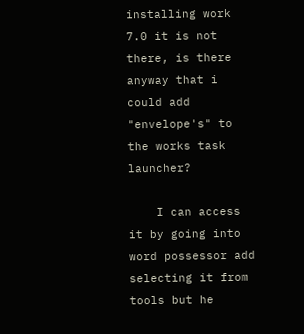installing work 7.0 it is not there, is there anyway that i could add "envelope's" to the works task launcher?

    I can access it by going into word possessor add selecting it from tools but he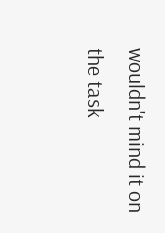wouldn't mind it on the task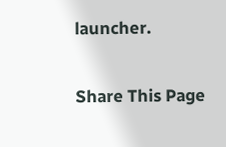launcher.

Share This Page